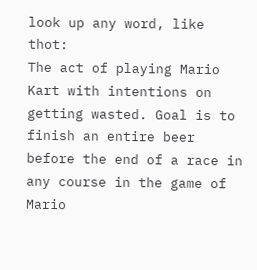look up any word, like thot:
The act of playing Mario Kart with intentions on getting wasted. Goal is to finish an entire beer before the end of a race in any course in the game of Mario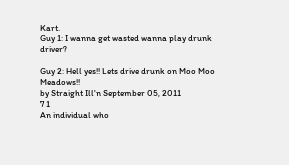Kart.
Guy 1: I wanna get wasted wanna play drunk driver?

Guy 2: Hell yes!! Lets drive drunk on Moo Moo Meadows!!
by Straight Ill'n September 05, 2011
7 1
An individual who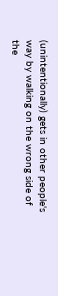(unintentionally) gets in other people's way by walking on the wrong side of the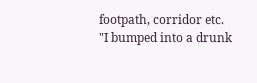footpath, corridor etc.
"I bumped into a drunk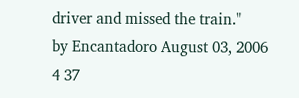driver and missed the train."
by Encantadoro August 03, 2006
4 37